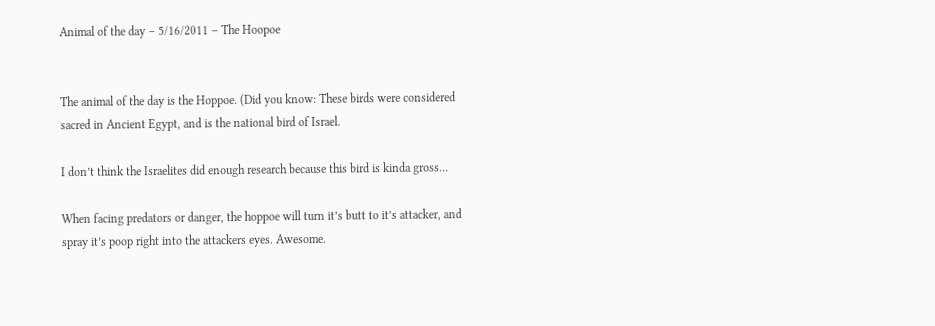Animal of the day – 5/16/2011 – The Hoopoe


The animal of the day is the Hoppoe. (Did you know: These birds were considered sacred in Ancient Egypt, and is the national bird of Israel.

I don’t think the Israelites did enough research because this bird is kinda gross…

When facing predators or danger, the hoppoe will turn it’s butt to it’s attacker, and spray it’s poop right into the attackers eyes. Awesome.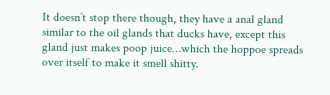It doesn’t stop there though, they have a anal gland similar to the oil glands that ducks have, except this gland just makes poop juice…which the hoppoe spreads over itself to make it smell shitty.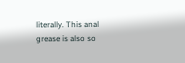literally. This anal grease is also so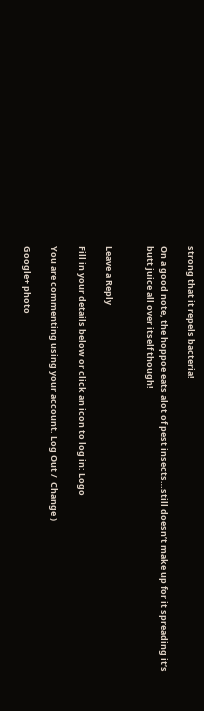strong that it repels bacteria!

On a good note, the hoppoe eats alot of pest insects…still doesn’t make up for it spreading it’s butt juice all over itself though!


Leave a Reply

Fill in your details below or click an icon to log in: Logo

You are commenting using your account. Log Out /  Change )

Google+ photo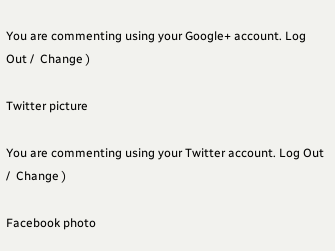You are commenting using your Google+ account. Log Out /  Change )

Twitter picture

You are commenting using your Twitter account. Log Out /  Change )

Facebook photo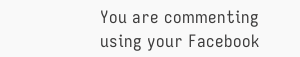You are commenting using your Facebook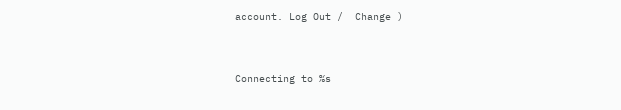account. Log Out /  Change )


Connecting to %s